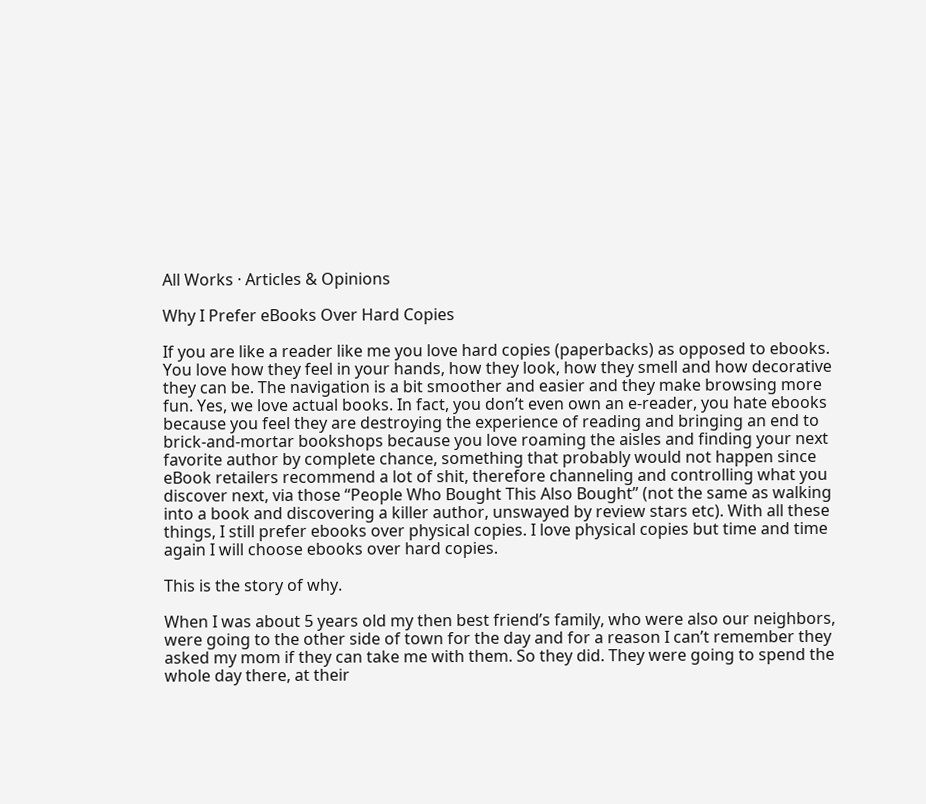All Works · Articles & Opinions

Why I Prefer eBooks Over Hard Copies

If you are like a reader like me you love hard copies (paperbacks) as opposed to ebooks. You love how they feel in your hands, how they look, how they smell and how decorative they can be. The navigation is a bit smoother and easier and they make browsing more fun. Yes, we love actual books. In fact, you don’t even own an e-reader, you hate ebooks because you feel they are destroying the experience of reading and bringing an end to brick-and-mortar bookshops because you love roaming the aisles and finding your next favorite author by complete chance, something that probably would not happen since eBook retailers recommend a lot of shit, therefore channeling and controlling what you discover next, via those “People Who Bought This Also Bought” (not the same as walking into a book and discovering a killer author, unswayed by review stars etc). With all these things, I still prefer ebooks over physical copies. I love physical copies but time and time again I will choose ebooks over hard copies.

This is the story of why.

When I was about 5 years old my then best friend’s family, who were also our neighbors, were going to the other side of town for the day and for a reason I can’t remember they asked my mom if they can take me with them. So they did. They were going to spend the whole day there, at their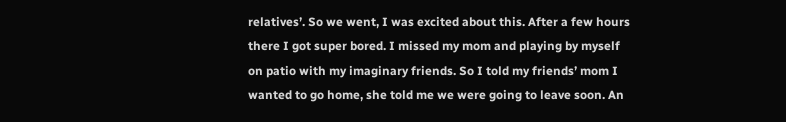relatives’. So we went, I was excited about this. After a few hours there I got super bored. I missed my mom and playing by myself on patio with my imaginary friends. So I told my friends’ mom I wanted to go home, she told me we were going to leave soon. An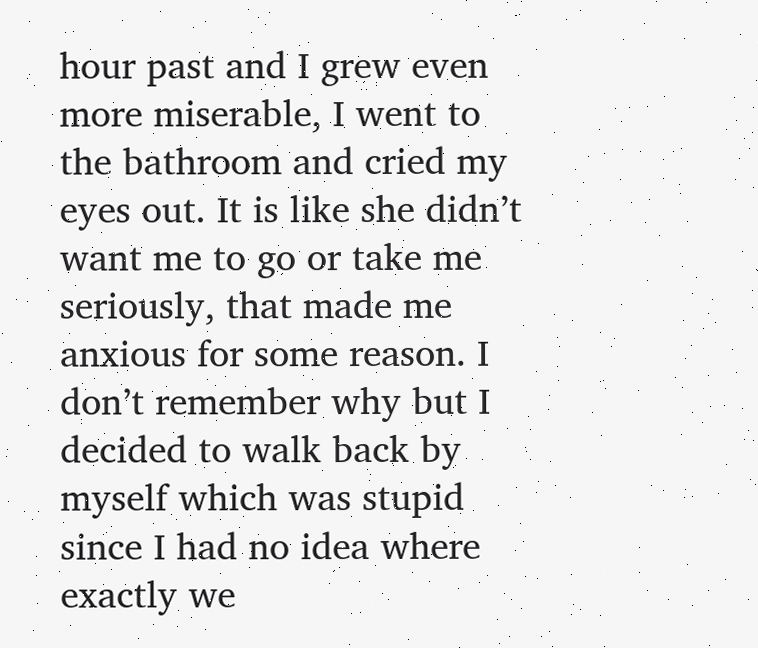hour past and I grew even more miserable, I went to the bathroom and cried my eyes out. It is like she didn’t want me to go or take me seriously, that made me anxious for some reason. I don’t remember why but I decided to walk back by myself which was stupid since I had no idea where exactly we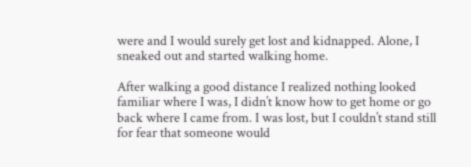were and I would surely get lost and kidnapped. Alone, I sneaked out and started walking home.

After walking a good distance I realized nothing looked familiar where I was, I didn’t know how to get home or go back where I came from. I was lost, but I couldn’t stand still for fear that someone would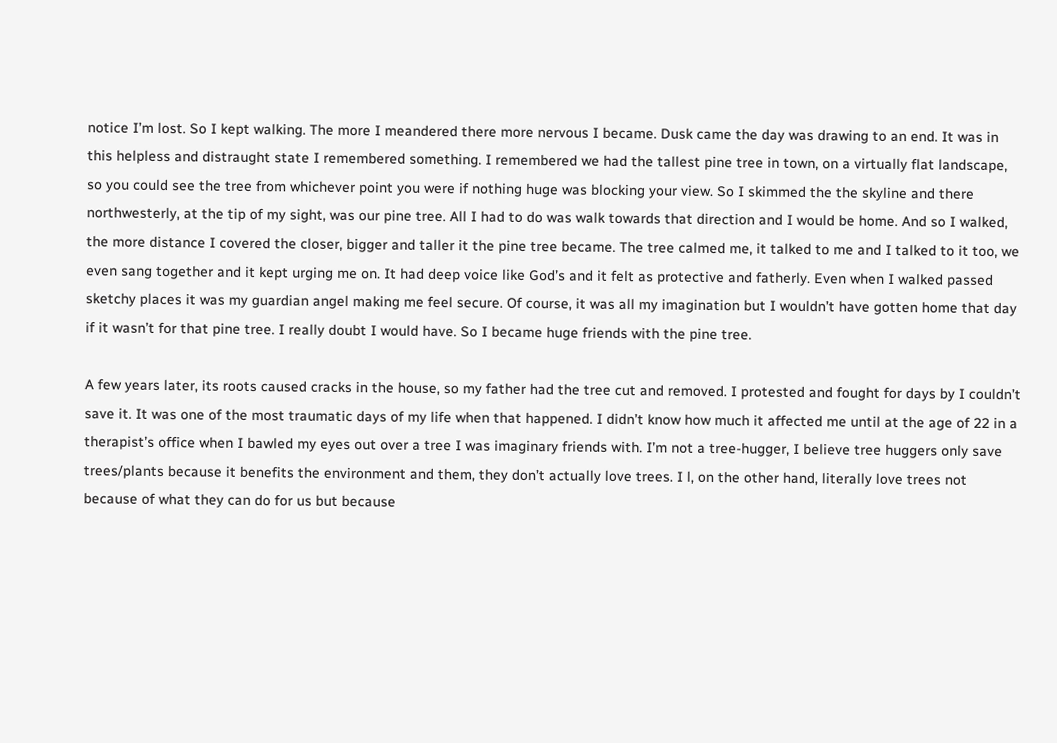notice I’m lost. So I kept walking. The more I meandered there more nervous I became. Dusk came the day was drawing to an end. It was in this helpless and distraught state I remembered something. I remembered we had the tallest pine tree in town, on a virtually flat landscape, so you could see the tree from whichever point you were if nothing huge was blocking your view. So I skimmed the the skyline and there northwesterly, at the tip of my sight, was our pine tree. All I had to do was walk towards that direction and I would be home. And so I walked, the more distance I covered the closer, bigger and taller it the pine tree became. The tree calmed me, it talked to me and I talked to it too, we even sang together and it kept urging me on. It had deep voice like God’s and it felt as protective and fatherly. Even when I walked passed sketchy places it was my guardian angel making me feel secure. Of course, it was all my imagination but I wouldn’t have gotten home that day if it wasn’t for that pine tree. I really doubt I would have. So I became huge friends with the pine tree.

A few years later, its roots caused cracks in the house, so my father had the tree cut and removed. I protested and fought for days by I couldn’t save it. It was one of the most traumatic days of my life when that happened. I didn’t know how much it affected me until at the age of 22 in a therapist’s office when I bawled my eyes out over a tree I was imaginary friends with. I’m not a tree-hugger, I believe tree huggers only save trees/plants because it benefits the environment and them, they don’t actually love trees. I l, on the other hand, literally love trees not because of what they can do for us but because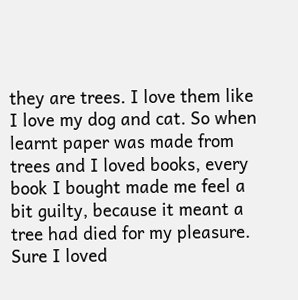they are trees. I love them like I love my dog and cat. So when learnt paper was made from trees and I loved books, every book I bought made me feel a bit guilty, because it meant a tree had died for my pleasure. Sure I loved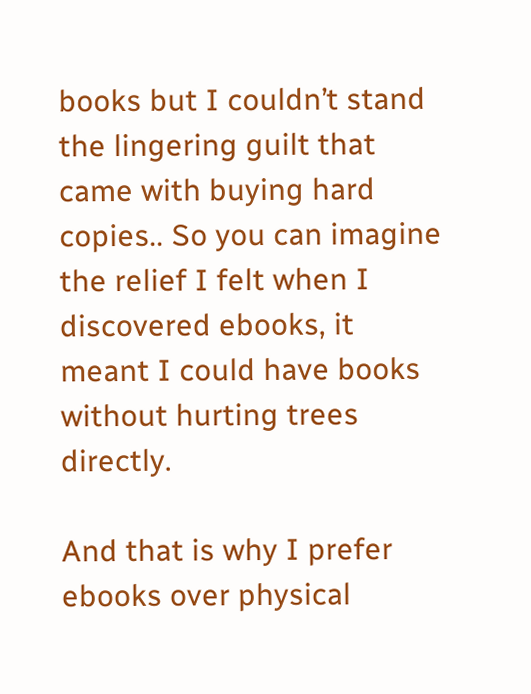books but I couldn’t stand the lingering guilt that came with buying hard copies.. So you can imagine the relief I felt when I discovered ebooks, it meant I could have books without hurting trees directly.

And that is why I prefer ebooks over physical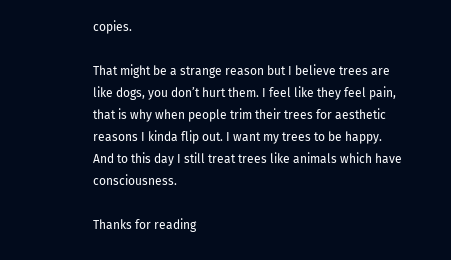copies.

That might be a strange reason but I believe trees are like dogs, you don’t hurt them. I feel like they feel pain, that is why when people trim their trees for aesthetic reasons I kinda flip out. I want my trees to be happy. And to this day I still treat trees like animals which have consciousness.

Thanks for reading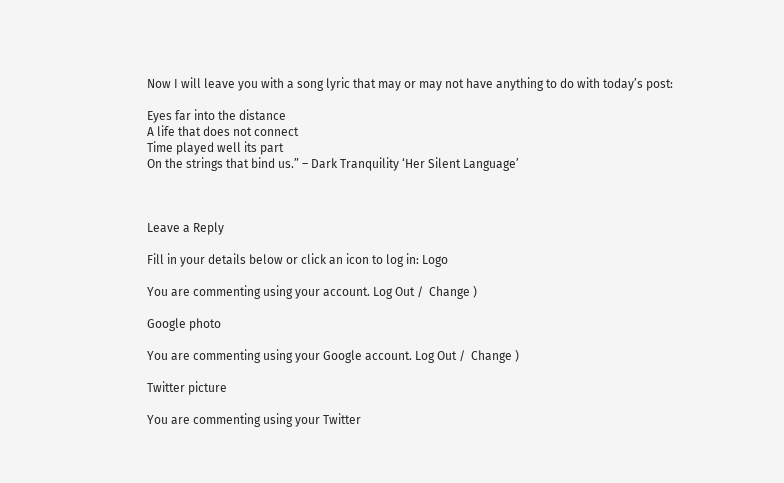Now I will leave you with a song lyric that may or may not have anything to do with today’s post:

Eyes far into the distance
A life that does not connect
Time played well its part
On the strings that bind us.” – Dark Tranquility ‘Her Silent Language’



Leave a Reply

Fill in your details below or click an icon to log in: Logo

You are commenting using your account. Log Out /  Change )

Google photo

You are commenting using your Google account. Log Out /  Change )

Twitter picture

You are commenting using your Twitter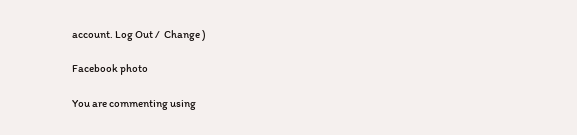account. Log Out /  Change )

Facebook photo

You are commenting using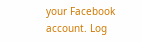your Facebook account. Log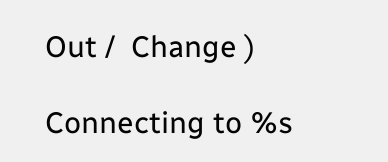Out /  Change )

Connecting to %s